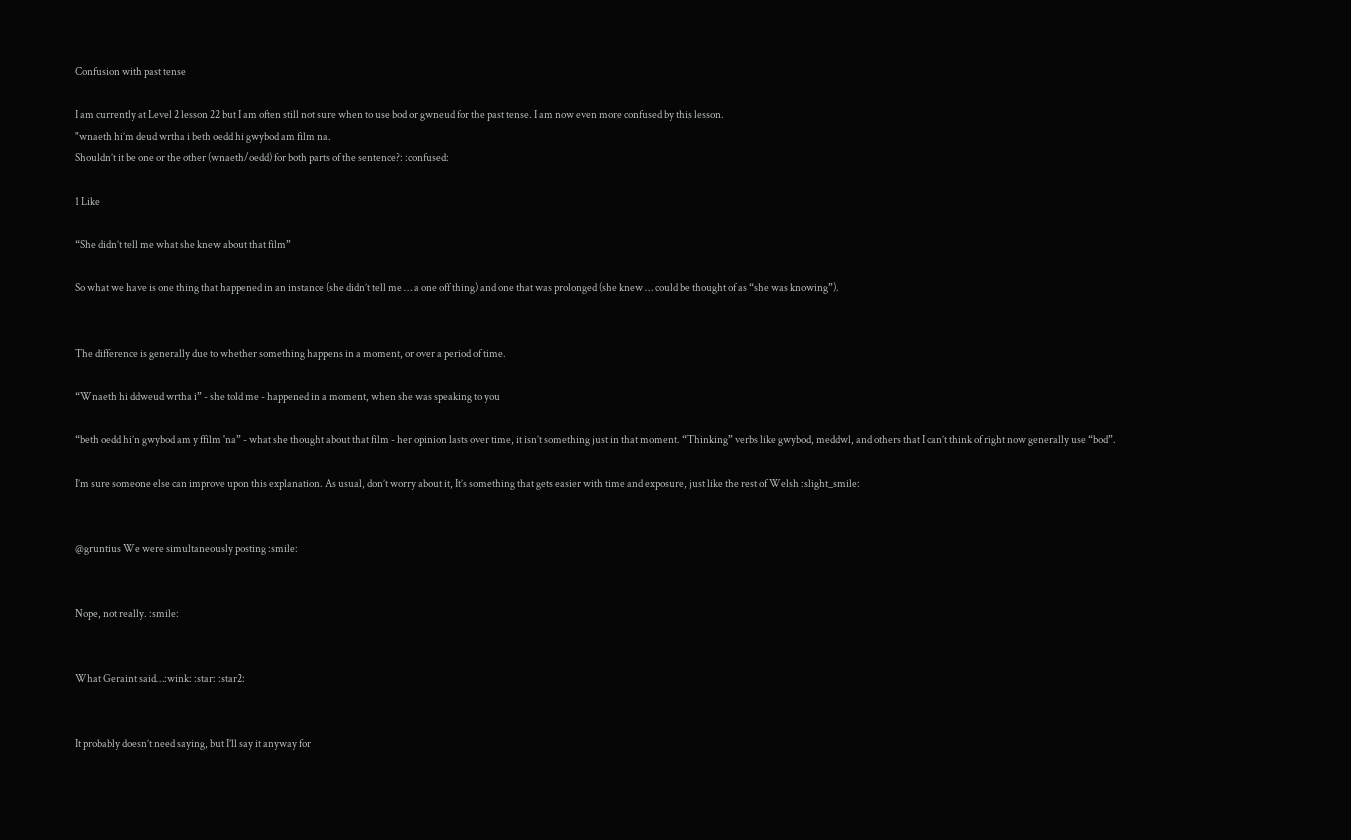Confusion with past tense

I am currently at Level 2 lesson 22 but I am often still not sure when to use bod or gwneud for the past tense. I am now even more confused by this lesson.
"wnaeth hi’m deud wrtha i beth oedd hi gwybod am film na.
Shouldn’t it be one or the other (wnaeth/oedd) for both parts of the sentence?: :confused:

1 Like

“She didn’t tell me what she knew about that film”

So what we have is one thing that happened in an instance (she didn’t tell me … a one off thing) and one that was prolonged (she knew … could be thought of as “she was knowing”).


The difference is generally due to whether something happens in a moment, or over a period of time.

“Wnaeth hi ddweud wrtha i” - she told me - happened in a moment, when she was speaking to you

“beth oedd hi’n gwybod am y ffilm 'na” - what she thought about that film - her opinion lasts over time, it isn’t something just in that moment. “Thinking” verbs like gwybod, meddwl, and others that I can’t think of right now generally use “bod”.

I’m sure someone else can improve upon this explanation. As usual, don’t worry about it, It’s something that gets easier with time and exposure, just like the rest of Welsh :slight_smile:


@gruntius We were simultaneously posting :smile:


Nope, not really. :smile:


What Geraint said…:wink: :star: :star2:


It probably doesn’t need saying, but I’ll say it anyway for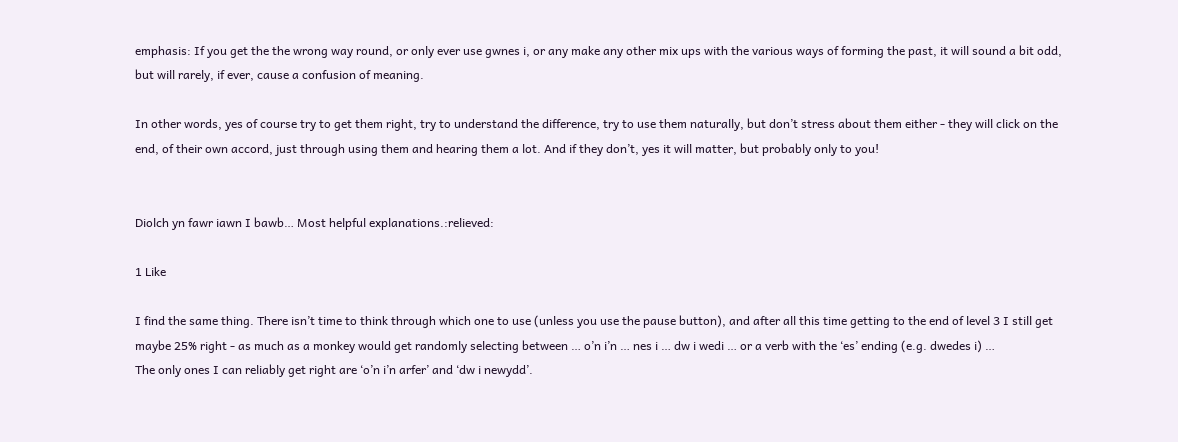emphasis: If you get the the wrong way round, or only ever use gwnes i, or any make any other mix ups with the various ways of forming the past, it will sound a bit odd, but will rarely, if ever, cause a confusion of meaning.

In other words, yes of course try to get them right, try to understand the difference, try to use them naturally, but don’t stress about them either - they will click on the end, of their own accord, just through using them and hearing them a lot. And if they don’t, yes it will matter, but probably only to you!


Diolch yn fawr iawn I bawb… Most helpful explanations.:relieved:

1 Like

I find the same thing. There isn’t time to think through which one to use (unless you use the pause button), and after all this time getting to the end of level 3 I still get maybe 25% right - as much as a monkey would get randomly selecting between … o’n i’n … nes i … dw i wedi … or a verb with the ‘es’ ending (e.g. dwedes i) …
The only ones I can reliably get right are ‘o’n i’n arfer’ and ‘dw i newydd’.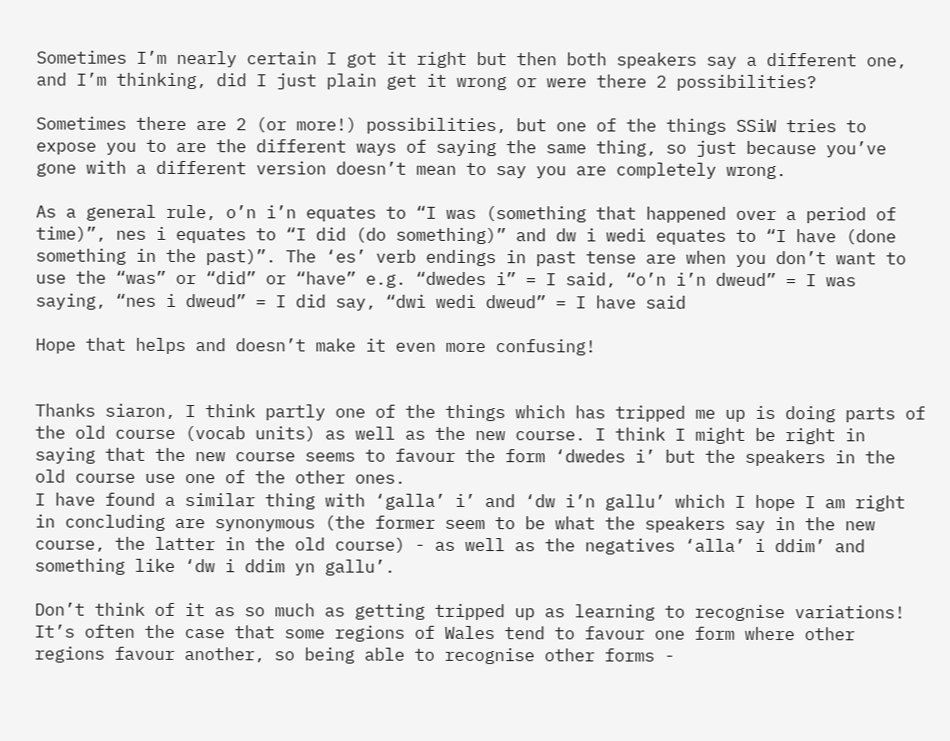Sometimes I’m nearly certain I got it right but then both speakers say a different one, and I’m thinking, did I just plain get it wrong or were there 2 possibilities?

Sometimes there are 2 (or more!) possibilities, but one of the things SSiW tries to expose you to are the different ways of saying the same thing, so just because you’ve gone with a different version doesn’t mean to say you are completely wrong.

As a general rule, o’n i’n equates to “I was (something that happened over a period of time)”, nes i equates to “I did (do something)” and dw i wedi equates to “I have (done something in the past)”. The ‘es’ verb endings in past tense are when you don’t want to use the “was” or “did” or “have” e.g. “dwedes i” = I said, “o’n i’n dweud” = I was saying, “nes i dweud” = I did say, “dwi wedi dweud” = I have said

Hope that helps and doesn’t make it even more confusing!


Thanks siaron, I think partly one of the things which has tripped me up is doing parts of the old course (vocab units) as well as the new course. I think I might be right in saying that the new course seems to favour the form ‘dwedes i’ but the speakers in the old course use one of the other ones.
I have found a similar thing with ‘galla’ i’ and ‘dw i’n gallu’ which I hope I am right in concluding are synonymous (the former seem to be what the speakers say in the new course, the latter in the old course) - as well as the negatives ‘alla’ i ddim’ and something like ‘dw i ddim yn gallu’.

Don’t think of it as so much as getting tripped up as learning to recognise variations! It’s often the case that some regions of Wales tend to favour one form where other regions favour another, so being able to recognise other forms -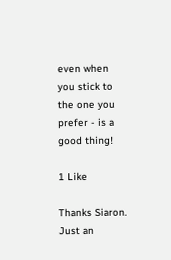even when you stick to the one you prefer - is a good thing!

1 Like

Thanks Siaron. Just an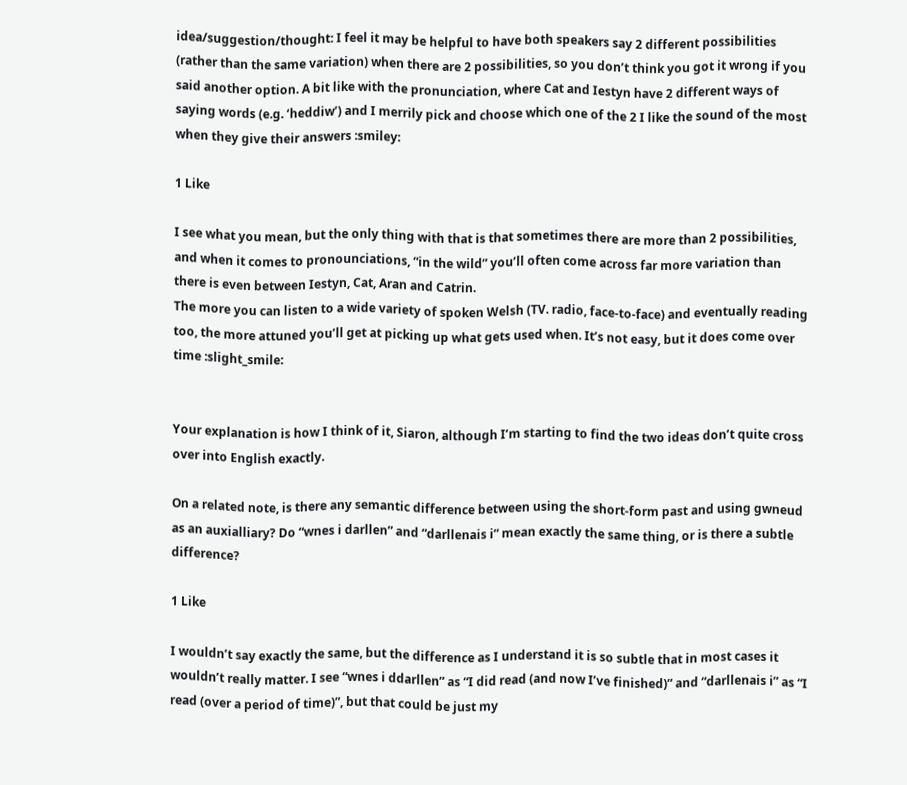idea/suggestion/thought: I feel it may be helpful to have both speakers say 2 different possibilities (rather than the same variation) when there are 2 possibilities, so you don’t think you got it wrong if you said another option. A bit like with the pronunciation, where Cat and Iestyn have 2 different ways of saying words (e.g. ‘heddiw’) and I merrily pick and choose which one of the 2 I like the sound of the most when they give their answers :smiley:

1 Like

I see what you mean, but the only thing with that is that sometimes there are more than 2 possibilities, and when it comes to pronounciations, “in the wild” you’ll often come across far more variation than there is even between Iestyn, Cat, Aran and Catrin.
The more you can listen to a wide variety of spoken Welsh (TV. radio, face-to-face) and eventually reading too, the more attuned you’ll get at picking up what gets used when. It’s not easy, but it does come over time :slight_smile:


Your explanation is how I think of it, Siaron, although I’m starting to find the two ideas don’t quite cross over into English exactly.

On a related note, is there any semantic difference between using the short-form past and using gwneud as an auxialliary? Do “wnes i darllen” and “darllenais i” mean exactly the same thing, or is there a subtle difference?

1 Like

I wouldn’t say exactly the same, but the difference as I understand it is so subtle that in most cases it wouldn’t really matter. I see “wnes i ddarllen” as “I did read (and now I’ve finished)” and “darllenais i” as “I read (over a period of time)”, but that could be just my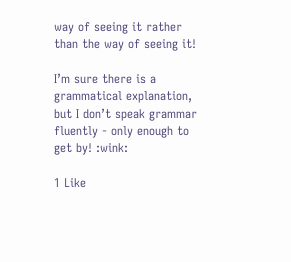way of seeing it rather than the way of seeing it!

I’m sure there is a grammatical explanation, but I don’t speak grammar fluently - only enough to get by! :wink:

1 Like